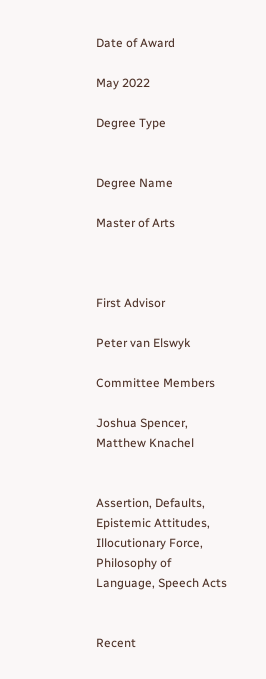Date of Award

May 2022

Degree Type


Degree Name

Master of Arts



First Advisor

Peter van Elswyk

Committee Members

Joshua Spencer, Matthew Knachel


Assertion, Defaults, Epistemic Attitudes, Illocutionary Force, Philosophy of Language, Speech Acts


Recent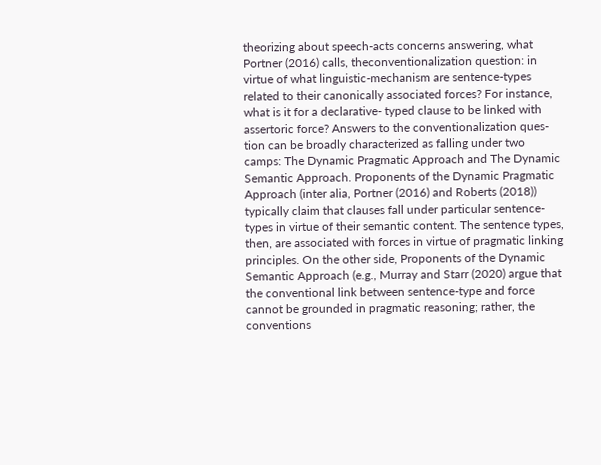theorizing about speech-acts concerns answering, what Portner (2016) calls, theconventionalization question: in virtue of what linguistic-mechanism are sentence-types related to their canonically associated forces? For instance, what is it for a declarative- typed clause to be linked with assertoric force? Answers to the conventionalization ques- tion can be broadly characterized as falling under two camps: The Dynamic Pragmatic Approach and The Dynamic Semantic Approach. Proponents of the Dynamic Pragmatic Approach (inter alia, Portner (2016) and Roberts (2018)) typically claim that clauses fall under particular sentence-types in virtue of their semantic content. The sentence types, then, are associated with forces in virtue of pragmatic linking principles. On the other side, Proponents of the Dynamic Semantic Approach (e.g., Murray and Starr (2020) argue that the conventional link between sentence-type and force cannot be grounded in pragmatic reasoning; rather, the conventions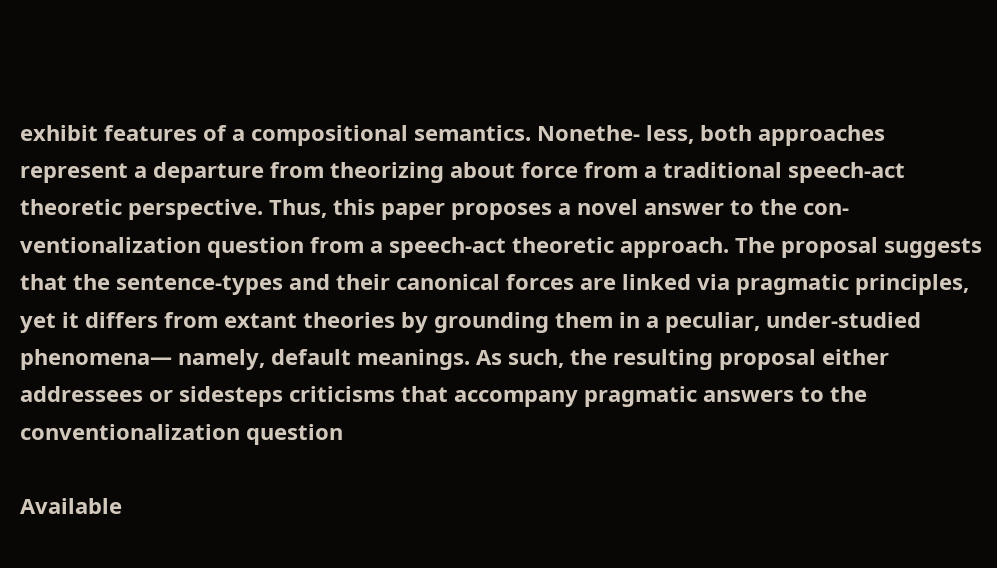exhibit features of a compositional semantics. Nonethe- less, both approaches represent a departure from theorizing about force from a traditional speech-act theoretic perspective. Thus, this paper proposes a novel answer to the con- ventionalization question from a speech-act theoretic approach. The proposal suggests that the sentence-types and their canonical forces are linked via pragmatic principles, yet it differs from extant theories by grounding them in a peculiar, under-studied phenomena— namely, default meanings. As such, the resulting proposal either addressees or sidesteps criticisms that accompany pragmatic answers to the conventionalization question

Available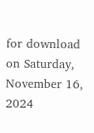for download on Saturday, November 16, 2024